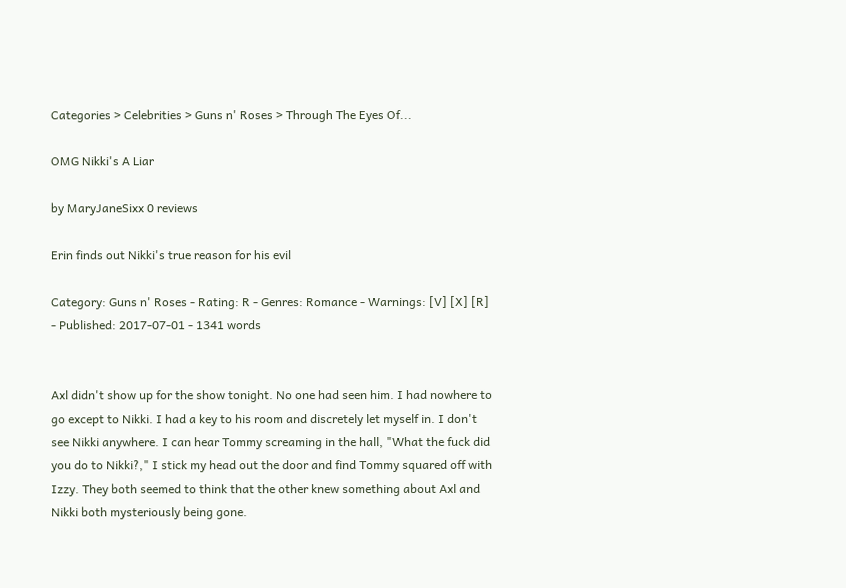Categories > Celebrities > Guns n' Roses > Through The Eyes Of...

OMG Nikki's A Liar

by MaryJaneSixx 0 reviews

Erin finds out Nikki's true reason for his evil

Category: Guns n' Roses - Rating: R - Genres: Romance - Warnings: [V] [X] [R] - Published: 2017-07-01 - 1341 words


Axl didn't show up for the show tonight. No one had seen him. I had nowhere to go except to Nikki. I had a key to his room and discretely let myself in. I don't see Nikki anywhere. I can hear Tommy screaming in the hall, "What the fuck did you do to Nikki?," I stick my head out the door and find Tommy squared off with Izzy. They both seemed to think that the other knew something about Axl and Nikki both mysteriously being gone.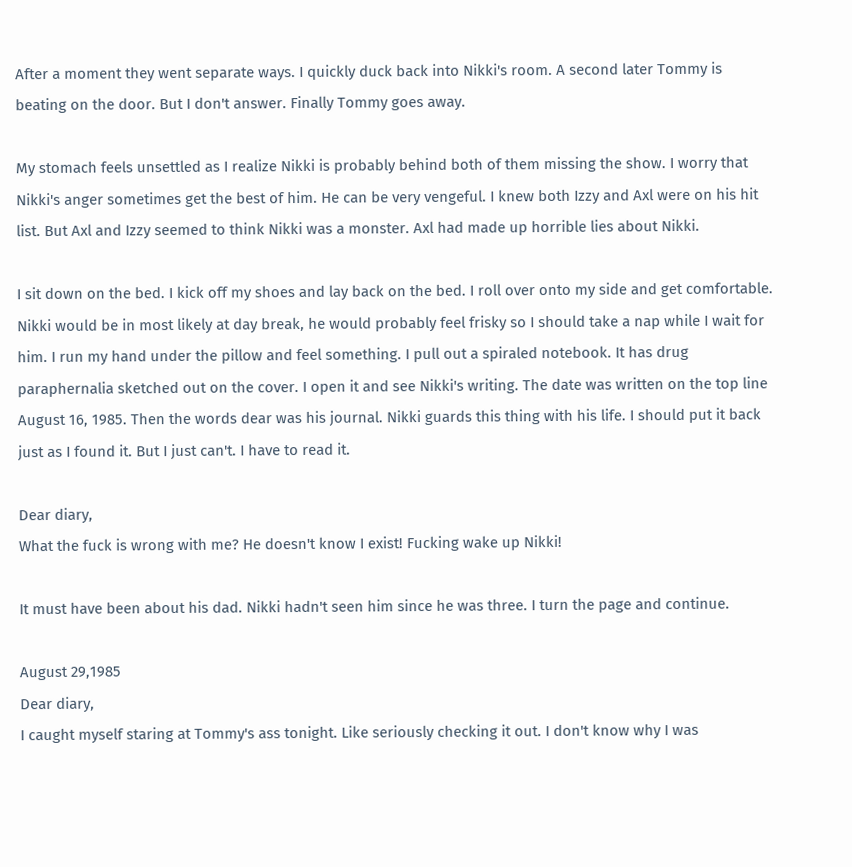After a moment they went separate ways. I quickly duck back into Nikki's room. A second later Tommy is beating on the door. But I don't answer. Finally Tommy goes away.

My stomach feels unsettled as I realize Nikki is probably behind both of them missing the show. I worry that Nikki's anger sometimes get the best of him. He can be very vengeful. I knew both Izzy and Axl were on his hit list. But Axl and Izzy seemed to think Nikki was a monster. Axl had made up horrible lies about Nikki.

I sit down on the bed. I kick off my shoes and lay back on the bed. I roll over onto my side and get comfortable. Nikki would be in most likely at day break, he would probably feel frisky so I should take a nap while I wait for him. I run my hand under the pillow and feel something. I pull out a spiraled notebook. It has drug paraphernalia sketched out on the cover. I open it and see Nikki's writing. The date was written on the top line August 16, 1985. Then the words dear was his journal. Nikki guards this thing with his life. I should put it back just as I found it. But I just can't. I have to read it.

Dear diary,
What the fuck is wrong with me? He doesn't know I exist! Fucking wake up Nikki!

It must have been about his dad. Nikki hadn't seen him since he was three. I turn the page and continue.

August 29,1985
Dear diary,
I caught myself staring at Tommy's ass tonight. Like seriously checking it out. I don't know why I was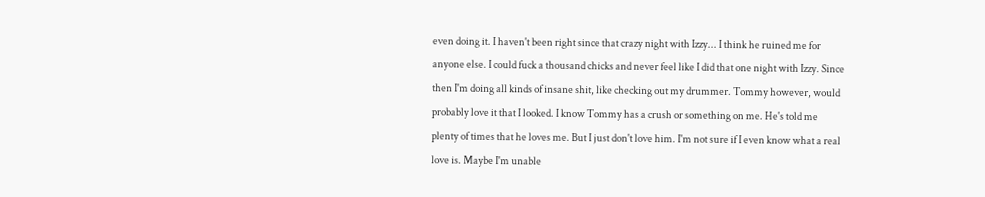even doing it. I haven't been right since that crazy night with Izzy... I think he ruined me for anyone else. I could fuck a thousand chicks and never feel like I did that one night with Izzy. Since then I'm doing all kinds of insane shit, like checking out my drummer. Tommy however, would probably love it that I looked. I know Tommy has a crush or something on me. He's told me plenty of times that he loves me. But I just don't love him. I'm not sure if I even know what a real love is. Maybe I'm unable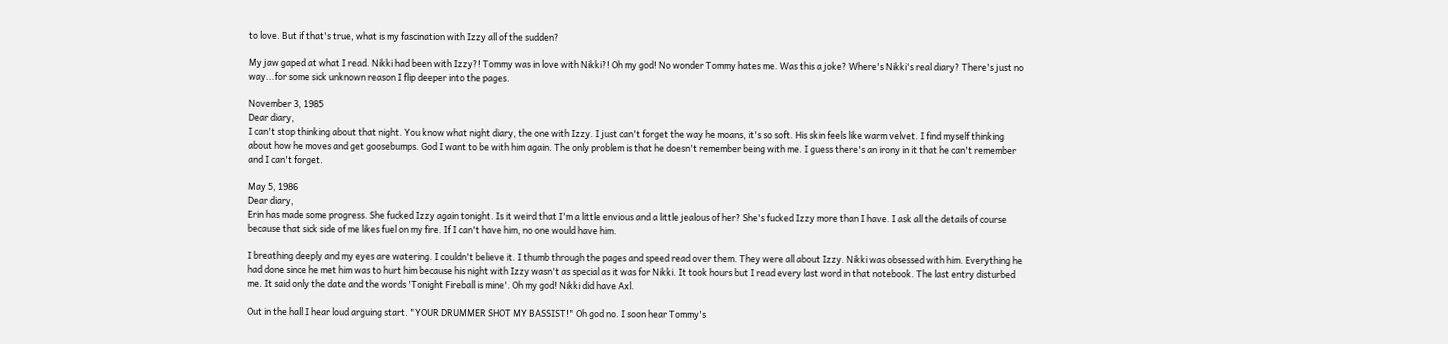to love. But if that's true, what is my fascination with Izzy all of the sudden?

My jaw gaped at what I read. Nikki had been with Izzy?! Tommy was in love with Nikki?! Oh my god! No wonder Tommy hates me. Was this a joke? Where's Nikki's real diary? There's just no way...for some sick unknown reason I flip deeper into the pages.

November 3, 1985
Dear diary,
I can't stop thinking about that night. You know what night diary, the one with Izzy. I just can't forget the way he moans, it's so soft. His skin feels like warm velvet. I find myself thinking about how he moves and get goosebumps. God I want to be with him again. The only problem is that he doesn't remember being with me. I guess there's an irony in it that he can't remember and I can't forget.

May 5, 1986
Dear diary,
Erin has made some progress. She fucked Izzy again tonight. Is it weird that I'm a little envious and a little jealous of her? She's fucked Izzy more than I have. I ask all the details of course because that sick side of me likes fuel on my fire. If I can't have him, no one would have him.

I breathing deeply and my eyes are watering. I couldn't believe it. I thumb through the pages and speed read over them. They were all about Izzy. Nikki was obsessed with him. Everything he had done since he met him was to hurt him because his night with Izzy wasn't as special as it was for Nikki. It took hours but I read every last word in that notebook. The last entry disturbed me. It said only the date and the words 'Tonight Fireball is mine'. Oh my god! Nikki did have Axl.

Out in the hall I hear loud arguing start. "YOUR DRUMMER SHOT MY BASSIST!" Oh god no. I soon hear Tommy's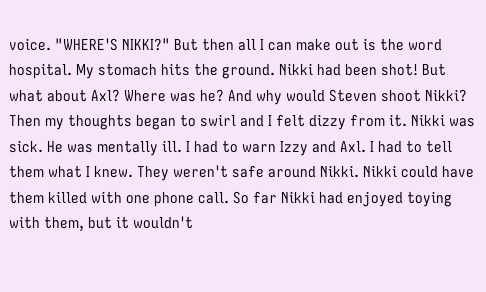voice. "WHERE'S NIKKI?" But then all I can make out is the word hospital. My stomach hits the ground. Nikki had been shot! But what about Axl? Where was he? And why would Steven shoot Nikki? Then my thoughts began to swirl and I felt dizzy from it. Nikki was sick. He was mentally ill. I had to warn Izzy and Axl. I had to tell them what I knew. They weren't safe around Nikki. Nikki could have them killed with one phone call. So far Nikki had enjoyed toying with them, but it wouldn't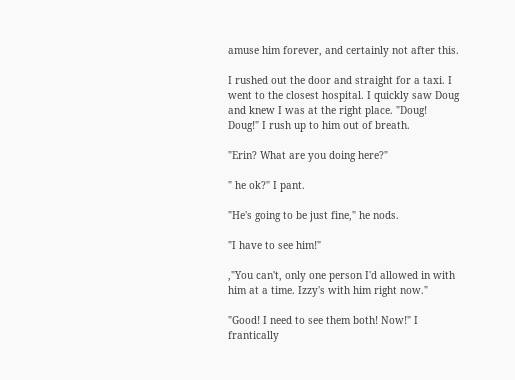amuse him forever, and certainly not after this.

I rushed out the door and straight for a taxi. I went to the closest hospital. I quickly saw Doug and knew I was at the right place. "Doug! Doug!" I rush up to him out of breath.

"Erin? What are you doing here?"

" he ok?" I pant.

"He's going to be just fine," he nods.

"I have to see him!"

,"You can't, only one person I'd allowed in with him at a time. Izzy's with him right now."

"Good! I need to see them both! Now!" I frantically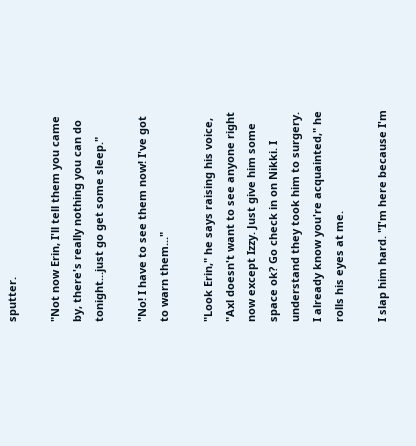sputter.

"Not now Erin, I'll tell them you came by, there's really nothing you can do tonight...just go get some sleep."

"No! I have to see them now! I've got to warn them..."

"Look Erin," he says raising his voice, "Axl doesn't want to see anyone right now except Izzy. Just give him some space ok? Go check in on Nikki. I understand they took him to surgery. I already know you're acquainted," he rolls his eyes at me.

I slap him hard. "I'm here because I'm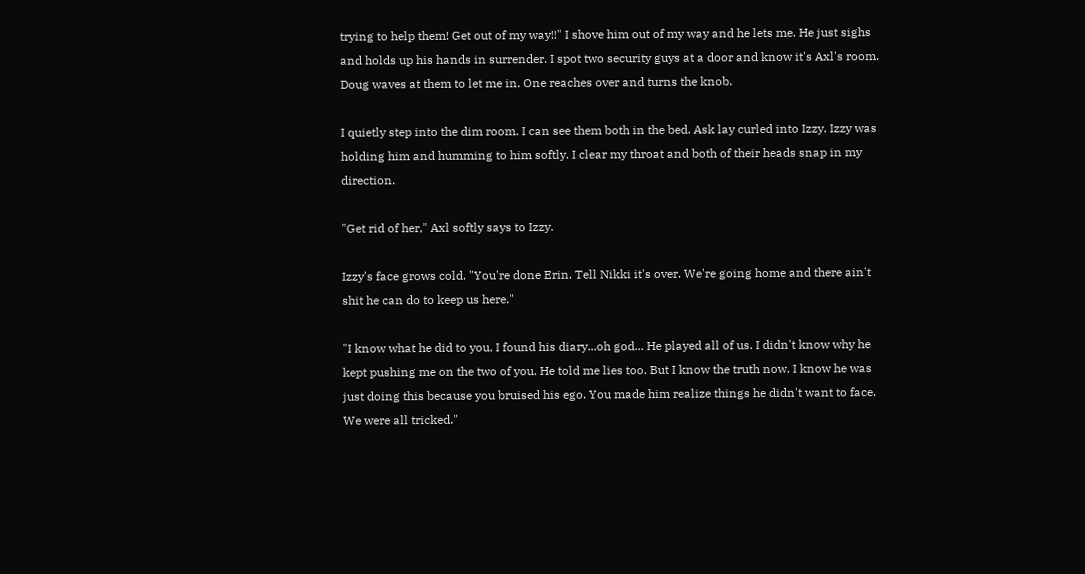trying to help them! Get out of my way!!" I shove him out of my way and he lets me. He just sighs and holds up his hands in surrender. I spot two security guys at a door and know it's Axl's room. Doug waves at them to let me in. One reaches over and turns the knob.

I quietly step into the dim room. I can see them both in the bed. Ask lay curled into Izzy. Izzy was holding him and humming to him softly. I clear my throat and both of their heads snap in my direction.

"Get rid of her," Axl softly says to Izzy.

Izzy's face grows cold. "You're done Erin. Tell Nikki it's over. We're going home and there ain't shit he can do to keep us here."

"I know what he did to you. I found his diary...oh god... He played all of us. I didn't know why he kept pushing me on the two of you. He told me lies too. But I know the truth now. I know he was just doing this because you bruised his ego. You made him realize things he didn't want to face. We were all tricked."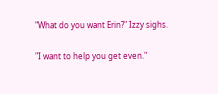"What do you want Erin?" Izzy sighs.

"I want to help you get even."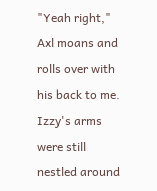"Yeah right," Axl moans and rolls over with his back to me. Izzy's arms were still nestled around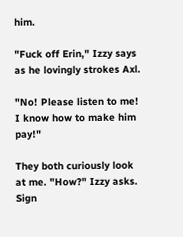him.

"Fuck off Erin," Izzy says as he lovingly strokes Axl.

"No! Please listen to me! I know how to make him pay!"

They both curiously look at me. "How?" Izzy asks.
Sign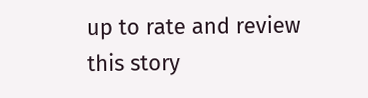up to rate and review this story